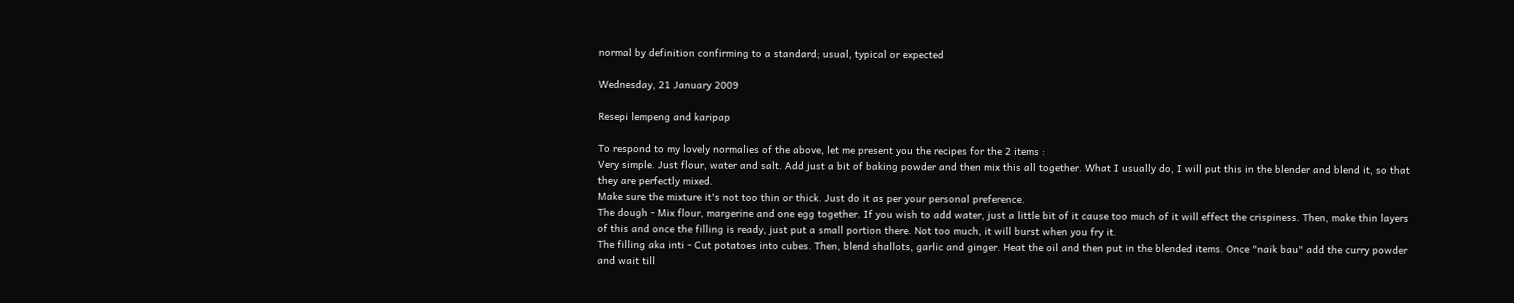normal by definition confirming to a standard; usual, typical or expected

Wednesday, 21 January 2009

Resepi lempeng and karipap

To respond to my lovely normalies of the above, let me present you the recipes for the 2 items :
Very simple. Just flour, water and salt. Add just a bit of baking powder and then mix this all together. What I usually do, I will put this in the blender and blend it, so that they are perfectly mixed.
Make sure the mixture it's not too thin or thick. Just do it as per your personal preference.
The dough - Mix flour, margerine and one egg together. If you wish to add water, just a little bit of it cause too much of it will effect the crispiness. Then, make thin layers of this and once the filling is ready, just put a small portion there. Not too much, it will burst when you fry it.
The filling aka inti - Cut potatoes into cubes. Then, blend shallots, garlic and ginger. Heat the oil and then put in the blended items. Once "naik bau" add the curry powder and wait till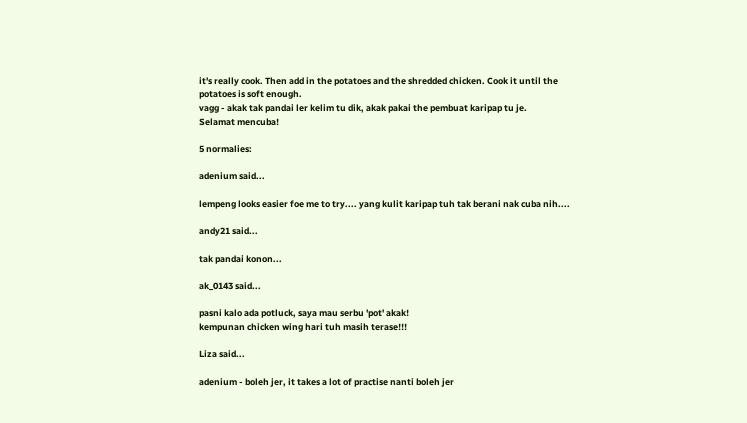it's really cook. Then add in the potatoes and the shredded chicken. Cook it until the potatoes is soft enough.
vagg - akak tak pandai ler kelim tu dik, akak pakai the pembuat karipap tu je.
Selamat mencuba!

5 normalies:

adenium said...

lempeng looks easier foe me to try.... yang kulit karipap tuh tak berani nak cuba nih....

andy21 said...

tak pandai konon...

ak_0143 said...

pasni kalo ada potluck, saya mau serbu 'pot' akak!
kempunan chicken wing hari tuh masih terase!!!

Liza said...

adenium - boleh jer, it takes a lot of practise nanti boleh jer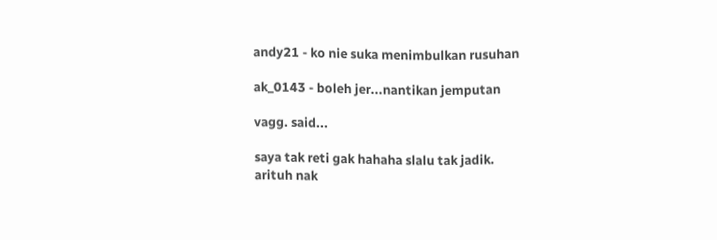andy21 - ko nie suka menimbulkan rusuhan

ak_0143 - boleh jer...nantikan jemputan

vagg. said...

saya tak reti gak hahaha slalu tak jadik.
arituh nak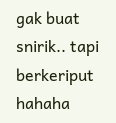gak buat snirik.. tapi berkeriput hahaha